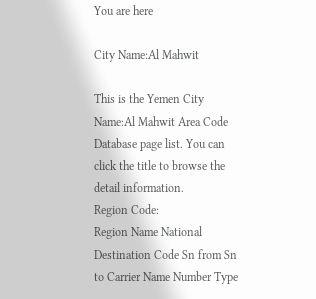You are here

City Name:Al Mahwit

This is the Yemen City Name:Al Mahwit Area Code Database page list. You can click the title to browse the detail information.
Region Code:
Region Name National Destination Code Sn from Sn to Carrier Name Number Type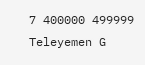7 400000 499999 Teleyemen G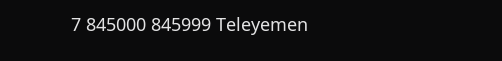7 845000 845999 Teleyemen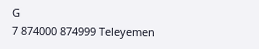G
7 874000 874999 Teleyemen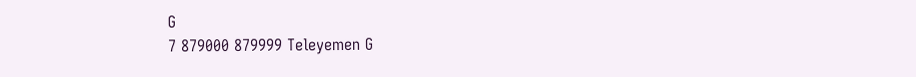G
7 879000 879999 Teleyemen G